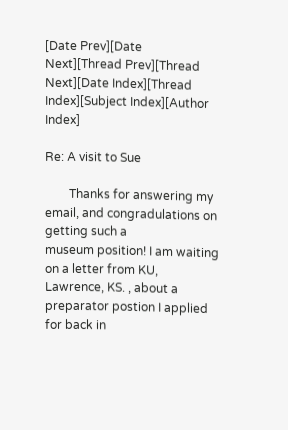[Date Prev][Date Next][Thread Prev][Thread Next][Date Index][Thread Index][Subject Index][Author Index]

Re: A visit to Sue

        Thanks for answering my email, and congradulations on getting such a
museum position! I am waiting on a letter from KU, Lawrence, KS. , about a
preparator postion I applied for back in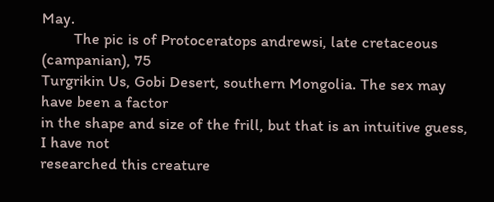May.
        The pic is of Protoceratops andrewsi, late cretaceous (campanian), 75
Turgrikin Us, Gobi Desert, southern Mongolia. The sex may have been a factor
in the shape and size of the frill, but that is an intuitive guess, I have not
researched this creature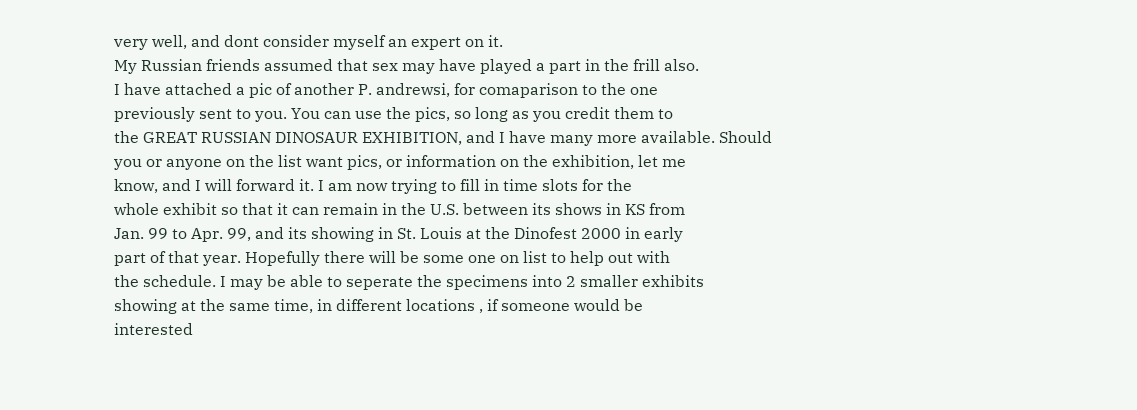very well, and dont consider myself an expert on it.
My Russian friends assumed that sex may have played a part in the frill also.
I have attached a pic of another P. andrewsi, for comaparison to the one
previously sent to you. You can use the pics, so long as you credit them to
the GREAT RUSSIAN DINOSAUR EXHIBITION, and I have many more available. Should
you or anyone on the list want pics, or information on the exhibition, let me
know, and I will forward it. I am now trying to fill in time slots for the
whole exhibit so that it can remain in the U.S. between its shows in KS from
Jan. 99 to Apr. 99, and its showing in St. Louis at the Dinofest 2000 in early
part of that year. Hopefully there will be some one on list to help out with
the schedule. I may be able to seperate the specimens into 2 smaller exhibits
showing at the same time, in different locations , if someone would be
interested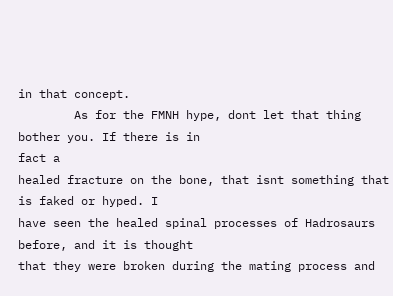in that concept.
        As for the FMNH hype, dont let that thing bother you. If there is in
fact a
healed fracture on the bone, that isnt something that is faked or hyped. I
have seen the healed spinal processes of Hadrosaurs before, and it is thought
that they were broken during the mating process and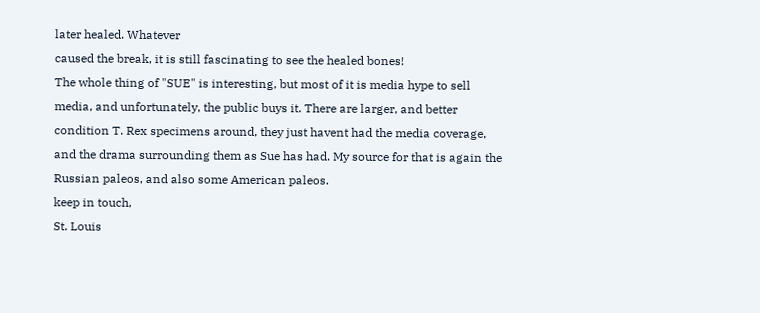later healed. Whatever
caused the break, it is still fascinating to see the healed bones!
The whole thing of "SUE" is interesting, but most of it is media hype to sell
media, and unfortunately, the public buys it. There are larger, and better
condition T. Rex specimens around, they just havent had the media coverage,
and the drama surrounding them as Sue has had. My source for that is again the
Russian paleos, and also some American paleos.
keep in touch,
St. Louis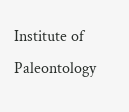Institute of Paleontology